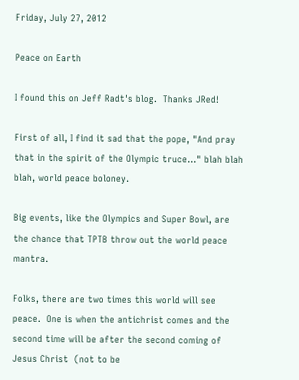Friday, July 27, 2012

Peace on Earth

I found this on Jeff Radt's blog.  Thanks JRed!

First of all, I find it sad that the pope, "And pray that in the spirit of the Olympic truce..." blah blah blah, world peace boloney.

Big events, like the Olympics and Super Bowl, are the chance that TPTB throw out the world peace mantra.

Folks, there are two times this world will see peace.  One is when the antichrist comes and the second time will be after the second coming of Jesus Christ  (not to be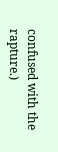confused with the rapture.)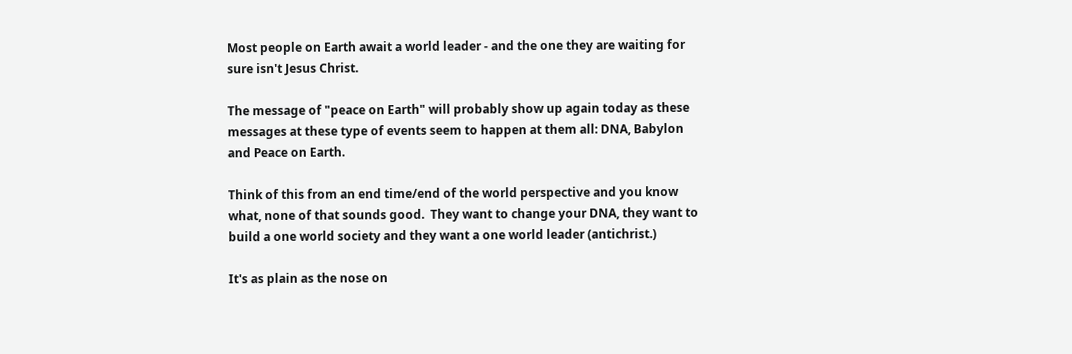Most people on Earth await a world leader - and the one they are waiting for sure isn't Jesus Christ.

The message of "peace on Earth" will probably show up again today as these messages at these type of events seem to happen at them all: DNA, Babylon and Peace on Earth.

Think of this from an end time/end of the world perspective and you know what, none of that sounds good.  They want to change your DNA, they want to build a one world society and they want a one world leader (antichrist.)

It's as plain as the nose on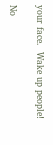your face.  Wake up people!

No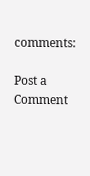comments:

Post a Comment